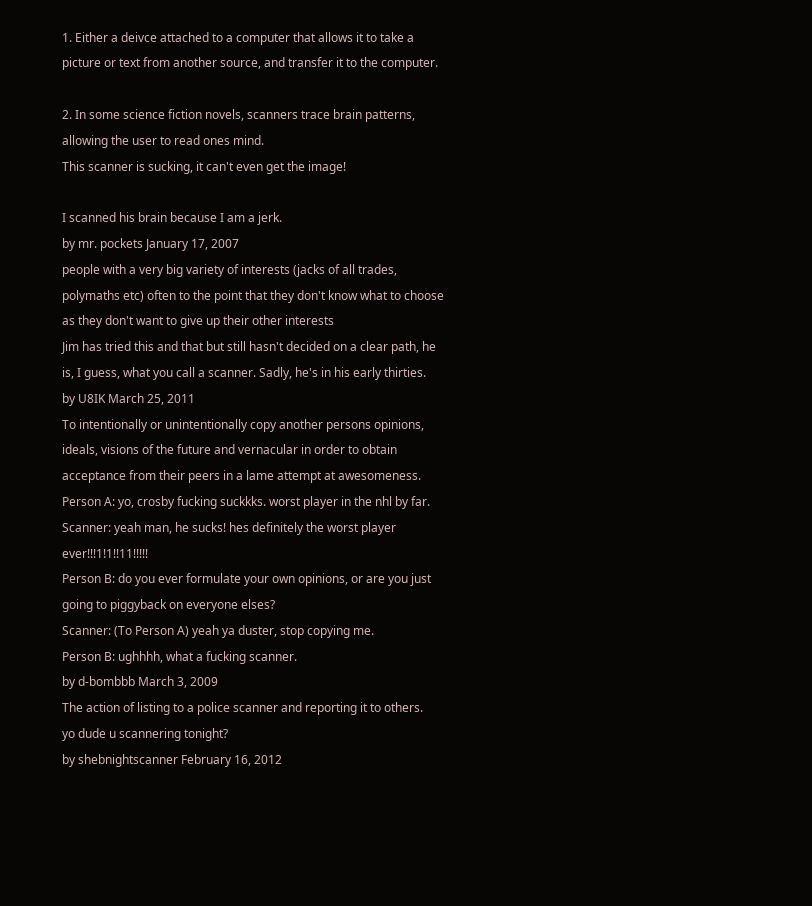1. Either a deivce attached to a computer that allows it to take a picture or text from another source, and transfer it to the computer.

2. In some science fiction novels, scanners trace brain patterns, allowing the user to read ones mind.
This scanner is sucking, it can't even get the image!

I scanned his brain because I am a jerk.
by mr. pockets January 17, 2007
people with a very big variety of interests (jacks of all trades, polymaths etc) often to the point that they don't know what to choose as they don't want to give up their other interests
Jim has tried this and that but still hasn't decided on a clear path, he is, I guess, what you call a scanner. Sadly, he's in his early thirties.
by U8IK March 25, 2011
To intentionally or unintentionally copy another persons opinions, ideals, visions of the future and vernacular in order to obtain acceptance from their peers in a lame attempt at awesomeness.
Person A: yo, crosby fucking suckkks. worst player in the nhl by far.
Scanner: yeah man, he sucks! hes definitely the worst player ever!!!1!1!!11!!!!!
Person B: do you ever formulate your own opinions, or are you just going to piggyback on everyone elses?
Scanner: (To Person A) yeah ya duster, stop copying me.
Person B: ughhhh, what a fucking scanner.
by d-bombbb March 3, 2009
The action of listing to a police scanner and reporting it to others.
yo dude u scannering tonight?
by shebnightscanner February 16, 2012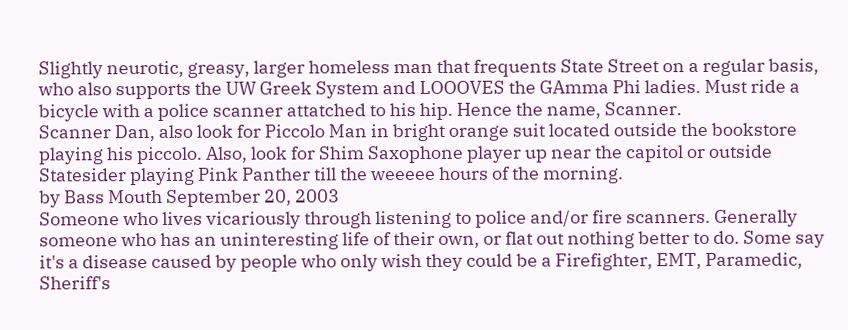Slightly neurotic, greasy, larger homeless man that frequents State Street on a regular basis, who also supports the UW Greek System and LOOOVES the GAmma Phi ladies. Must ride a bicycle with a police scanner attatched to his hip. Hence the name, Scanner.
Scanner Dan, also look for Piccolo Man in bright orange suit located outside the bookstore playing his piccolo. Also, look for Shim Saxophone player up near the capitol or outside Statesider playing Pink Panther till the weeeee hours of the morning.
by Bass Mouth September 20, 2003
Someone who lives vicariously through listening to police and/or fire scanners. Generally someone who has an uninteresting life of their own, or flat out nothing better to do. Some say it's a disease caused by people who only wish they could be a Firefighter, EMT, Paramedic, Sheriff's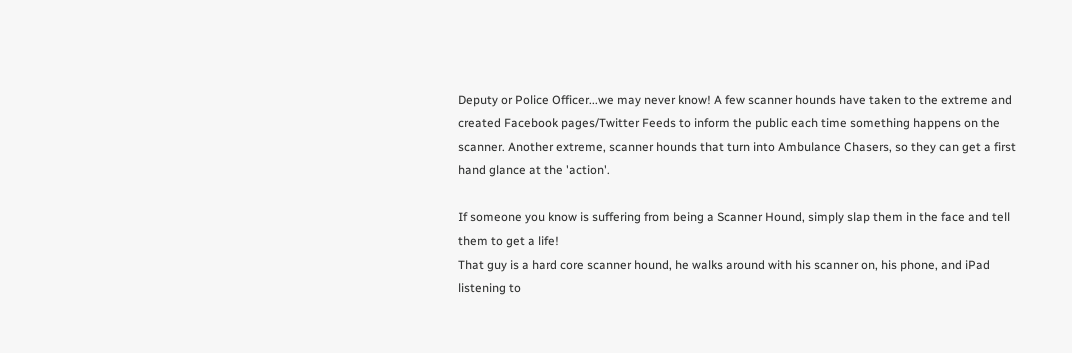Deputy or Police Officer...we may never know! A few scanner hounds have taken to the extreme and created Facebook pages/Twitter Feeds to inform the public each time something happens on the scanner. Another extreme, scanner hounds that turn into Ambulance Chasers, so they can get a first hand glance at the 'action'.

If someone you know is suffering from being a Scanner Hound, simply slap them in the face and tell them to get a life!
That guy is a hard core scanner hound, he walks around with his scanner on, his phone, and iPad listening to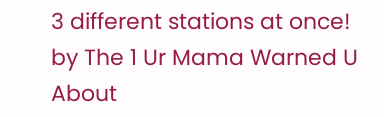3 different stations at once!
by The 1 Ur Mama Warned U About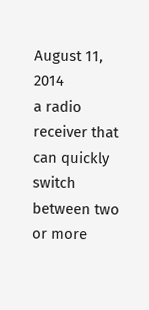August 11, 2014
a radio receiver that can quickly switch between two or more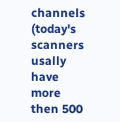channels (today's scanners usally have more then 500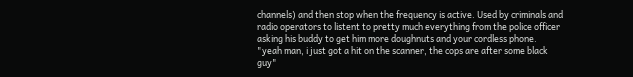channels) and then stop when the frequency is active. Used by criminals and radio operators to listent to pretty much everything from the police officer asking his buddy to get him more doughnuts and your cordless phone.
"yeah man, i just got a hit on the scanner, the cops are after some black guy"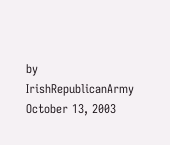by IrishRepublicanArmy October 13, 2003